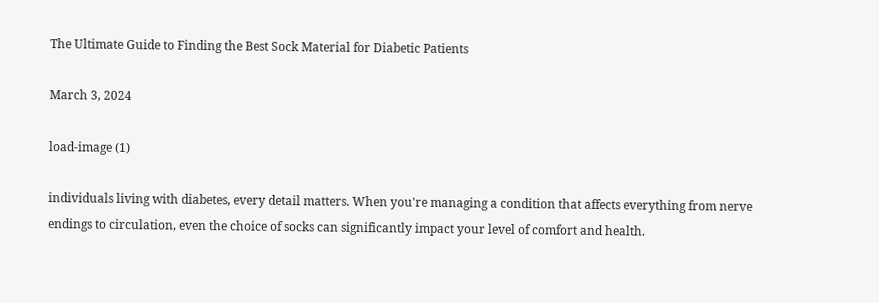The Ultimate Guide to Finding the Best Sock Material for Diabetic Patients

March 3, 2024

load-image (1)

individuals living with diabetes, every detail matters. When you're managing a condition that affects everything from nerve endings to circulation, even the choice of socks can significantly impact your level of comfort and health.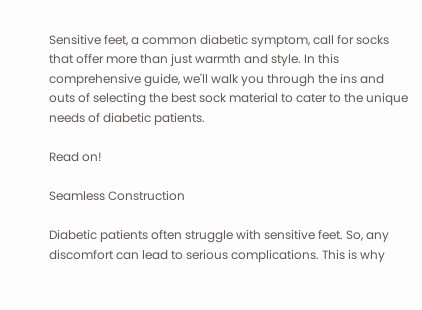Sensitive feet, a common diabetic symptom, call for socks that offer more than just warmth and style. In this comprehensive guide, we'll walk you through the ins and outs of selecting the best sock material to cater to the unique needs of diabetic patients.

Read on!

Seamless Construction

Diabetic patients often struggle with sensitive feet. So, any discomfort can lead to serious complications. This is why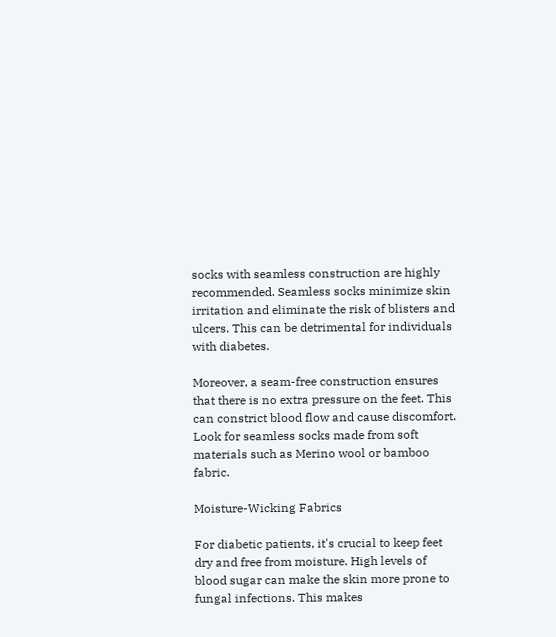socks with seamless construction are highly recommended. Seamless socks minimize skin irritation and eliminate the risk of blisters and ulcers. This can be detrimental for individuals with diabetes.

Moreover, a seam-free construction ensures that there is no extra pressure on the feet. This can constrict blood flow and cause discomfort. Look for seamless socks made from soft materials such as Merino wool or bamboo fabric.

Moisture-Wicking Fabrics

For diabetic patients, it's crucial to keep feet dry and free from moisture. High levels of blood sugar can make the skin more prone to fungal infections. This makes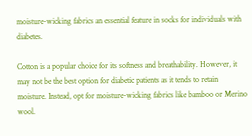moisture-wicking fabrics an essential feature in socks for individuals with diabetes.

Cotton is a popular choice for its softness and breathability. However, it may not be the best option for diabetic patients as it tends to retain moisture. Instead, opt for moisture-wicking fabrics like bamboo or Merino wool.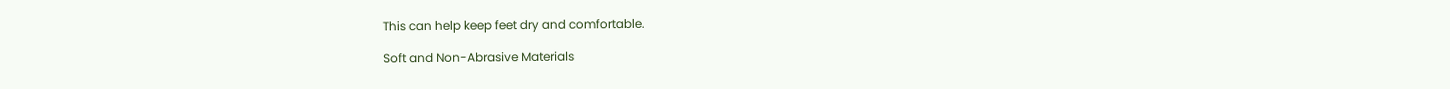This can help keep feet dry and comfortable.

Soft and Non-Abrasive Materials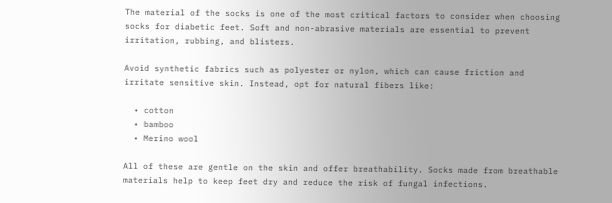The material of the socks is one of the most critical factors to consider when choosing socks for diabetic feet. Soft and non-abrasive materials are essential to prevent irritation, rubbing, and blisters.

Avoid synthetic fabrics such as polyester or nylon, which can cause friction and irritate sensitive skin. Instead, opt for natural fibers like:

  • cotton
  • bamboo
  • Merino wool

All of these are gentle on the skin and offer breathability. Socks made from breathable materials help to keep feet dry and reduce the risk of fungal infections.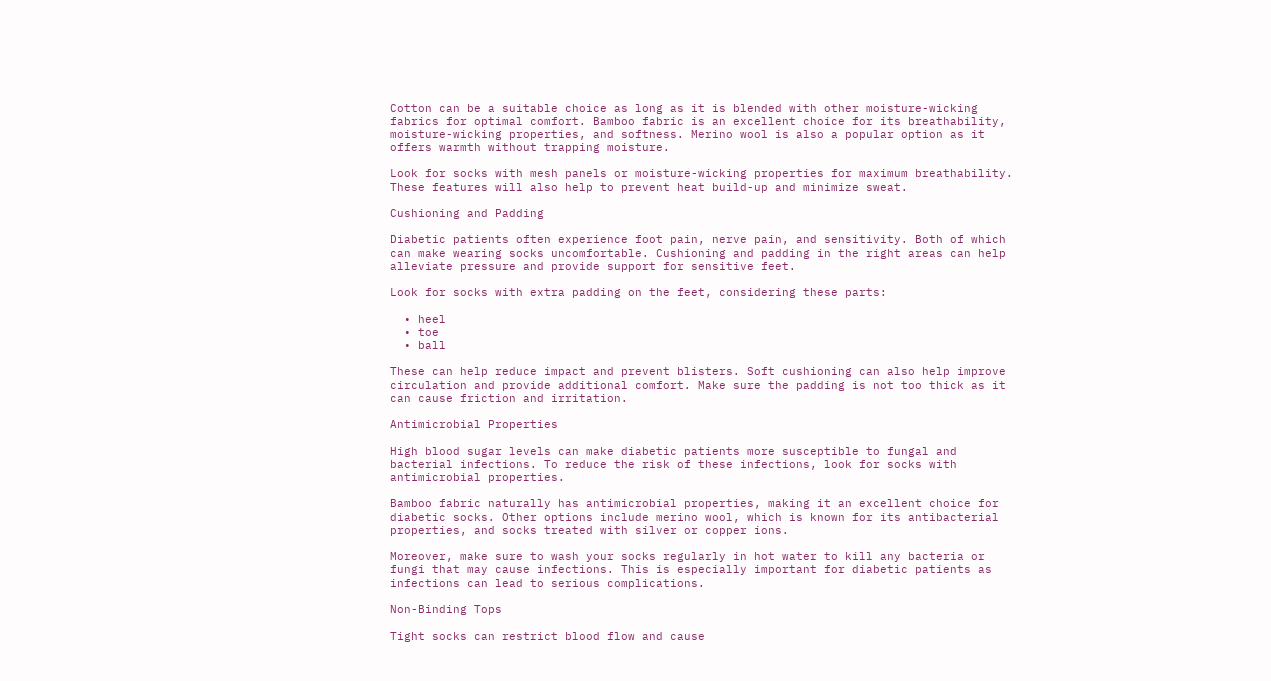Cotton can be a suitable choice as long as it is blended with other moisture-wicking fabrics for optimal comfort. Bamboo fabric is an excellent choice for its breathability, moisture-wicking properties, and softness. Merino wool is also a popular option as it offers warmth without trapping moisture.

Look for socks with mesh panels or moisture-wicking properties for maximum breathability. These features will also help to prevent heat build-up and minimize sweat.

Cushioning and Padding

Diabetic patients often experience foot pain, nerve pain, and sensitivity. Both of which can make wearing socks uncomfortable. Cushioning and padding in the right areas can help alleviate pressure and provide support for sensitive feet.

Look for socks with extra padding on the feet, considering these parts:

  • heel
  • toe
  • ball

These can help reduce impact and prevent blisters. Soft cushioning can also help improve circulation and provide additional comfort. Make sure the padding is not too thick as it can cause friction and irritation.

Antimicrobial Properties

High blood sugar levels can make diabetic patients more susceptible to fungal and bacterial infections. To reduce the risk of these infections, look for socks with antimicrobial properties.

Bamboo fabric naturally has antimicrobial properties, making it an excellent choice for diabetic socks. Other options include merino wool, which is known for its antibacterial properties, and socks treated with silver or copper ions.

Moreover, make sure to wash your socks regularly in hot water to kill any bacteria or fungi that may cause infections. This is especially important for diabetic patients as infections can lead to serious complications.

Non-Binding Tops

Tight socks can restrict blood flow and cause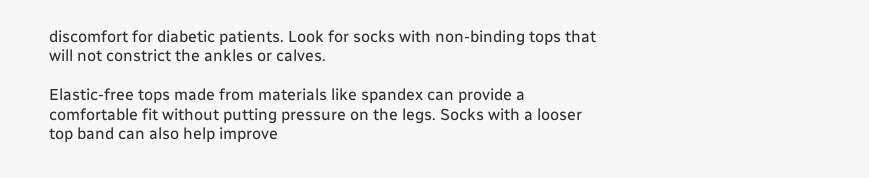discomfort for diabetic patients. Look for socks with non-binding tops that will not constrict the ankles or calves.

Elastic-free tops made from materials like spandex can provide a comfortable fit without putting pressure on the legs. Socks with a looser top band can also help improve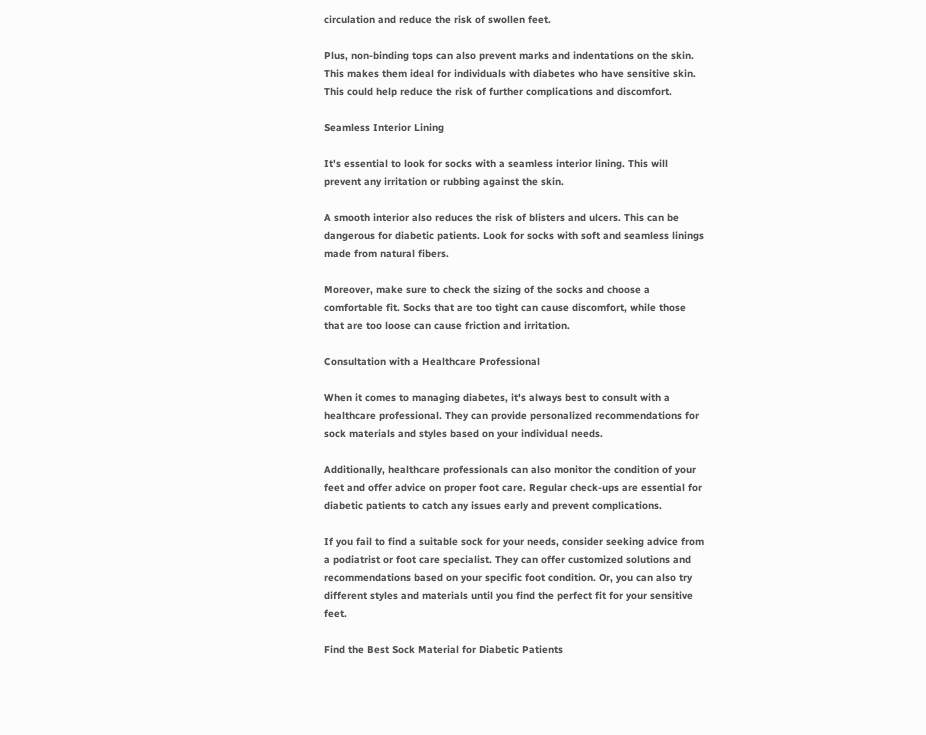circulation and reduce the risk of swollen feet.

Plus, non-binding tops can also prevent marks and indentations on the skin. This makes them ideal for individuals with diabetes who have sensitive skin. This could help reduce the risk of further complications and discomfort.

Seamless Interior Lining

It's essential to look for socks with a seamless interior lining. This will prevent any irritation or rubbing against the skin.

A smooth interior also reduces the risk of blisters and ulcers. This can be dangerous for diabetic patients. Look for socks with soft and seamless linings made from natural fibers.

Moreover, make sure to check the sizing of the socks and choose a comfortable fit. Socks that are too tight can cause discomfort, while those that are too loose can cause friction and irritation.

Consultation with a Healthcare Professional

When it comes to managing diabetes, it's always best to consult with a healthcare professional. They can provide personalized recommendations for sock materials and styles based on your individual needs.

Additionally, healthcare professionals can also monitor the condition of your feet and offer advice on proper foot care. Regular check-ups are essential for diabetic patients to catch any issues early and prevent complications.

If you fail to find a suitable sock for your needs, consider seeking advice from a podiatrist or foot care specialist. They can offer customized solutions and recommendations based on your specific foot condition. Or, you can also try different styles and materials until you find the perfect fit for your sensitive feet.

Find the Best Sock Material for Diabetic Patients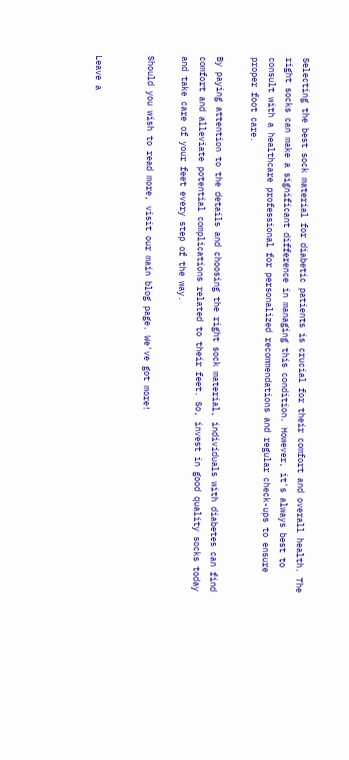Selecting the best sock material for diabetic patients is crucial for their comfort and overall health. The right socks can make a significant difference in managing this condition. However, it's always best to consult with a healthcare professional for personalized recommendations and regular check-ups to ensure proper foot care.

By paying attention to the details and choosing the right sock material, individuals with diabetes can find comfort and alleviate potential complications related to their feet. So, invest in good quality socks today and take care of your feet every step of the way.

Should you wish to read more, visit our main blog page. We've got more!


Leave a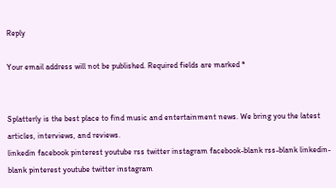Reply

Your email address will not be published. Required fields are marked *


Splatterly is the best place to find music and entertainment news. We bring you the latest articles, interviews, and reviews.
linkedin facebook pinterest youtube rss twitter instagram facebook-blank rss-blank linkedin-blank pinterest youtube twitter instagram